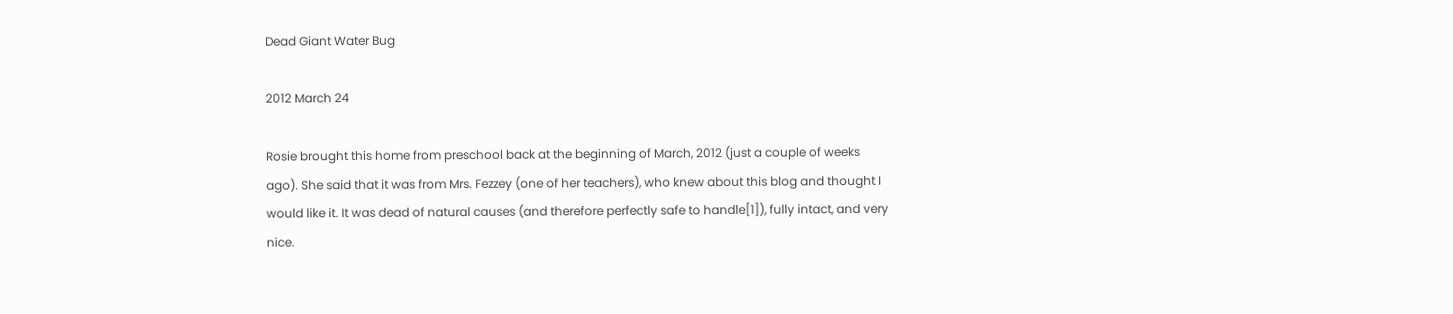Dead Giant Water Bug

2012 March 24

Rosie brought this home from preschool back at the beginning of March, 2012 (just a couple of weeks ago). She said that it was from Mrs. Fezzey (one of her teachers), who knew about this blog and thought I would like it. It was dead of natural causes (and therefore perfectly safe to handle[1]), fully intact, and very nice.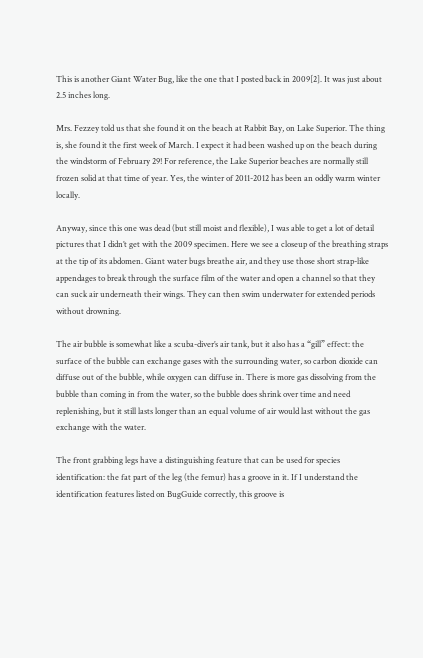This is another Giant Water Bug, like the one that I posted back in 2009[2]. It was just about 2.5 inches long.

Mrs. Fezzey told us that she found it on the beach at Rabbit Bay, on Lake Superior. The thing is, she found it the first week of March. I expect it had been washed up on the beach during the windstorm of February 29! For reference, the Lake Superior beaches are normally still frozen solid at that time of year. Yes, the winter of 2011-2012 has been an oddly warm winter locally.

Anyway, since this one was dead (but still moist and flexible), I was able to get a lot of detail pictures that I didn’t get with the 2009 specimen. Here we see a closeup of the breathing straps at the tip of its abdomen. Giant water bugs breathe air, and they use those short strap-like appendages to break through the surface film of the water and open a channel so that they can suck air underneath their wings. They can then swim underwater for extended periods without drowning.

The air bubble is somewhat like a scuba-diver’s air tank, but it also has a “gill” effect: the surface of the bubble can exchange gases with the surrounding water, so carbon dioxide can diffuse out of the bubble, while oxygen can diffuse in. There is more gas dissolving from the bubble than coming in from the water, so the bubble does shrink over time and need replenishing, but it still lasts longer than an equal volume of air would last without the gas exchange with the water.

The front grabbing legs have a distinguishing feature that can be used for species identification: the fat part of the leg (the femur) has a groove in it. If I understand the identification features listed on BugGuide correctly, this groove is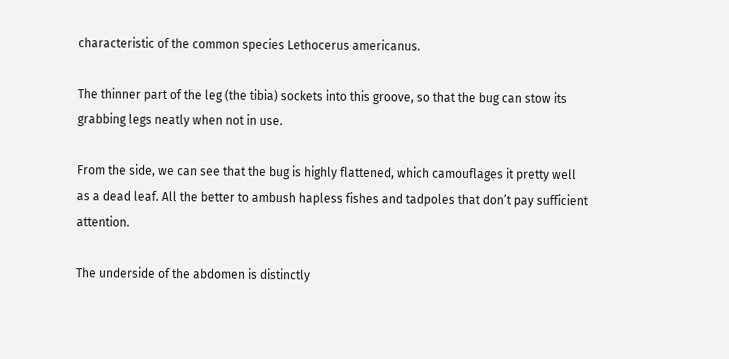characteristic of the common species Lethocerus americanus.

The thinner part of the leg (the tibia) sockets into this groove, so that the bug can stow its grabbing legs neatly when not in use.

From the side, we can see that the bug is highly flattened, which camouflages it pretty well as a dead leaf. All the better to ambush hapless fishes and tadpoles that don’t pay sufficient attention.

The underside of the abdomen is distinctly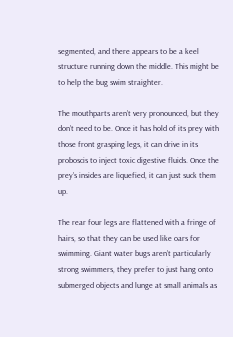segmented, and there appears to be a keel structure running down the middle. This might be to help the bug swim straighter.

The mouthparts aren’t very pronounced, but they don’t need to be. Once it has hold of its prey with those front grasping legs, it can drive in its proboscis to inject toxic digestive fluids. Once the prey’s insides are liquefied, it can just suck them up.

The rear four legs are flattened with a fringe of hairs, so that they can be used like oars for swimming. Giant water bugs aren’t particularly strong swimmers, they prefer to just hang onto submerged objects and lunge at small animals as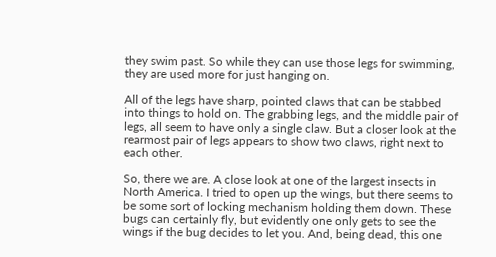they swim past. So while they can use those legs for swimming, they are used more for just hanging on.

All of the legs have sharp, pointed claws that can be stabbed into things to hold on. The grabbing legs, and the middle pair of legs, all seem to have only a single claw. But a closer look at the rearmost pair of legs appears to show two claws, right next to each other.

So, there we are. A close look at one of the largest insects in North America. I tried to open up the wings, but there seems to be some sort of locking mechanism holding them down. These bugs can certainly fly, but evidently one only gets to see the wings if the bug decides to let you. And, being dead, this one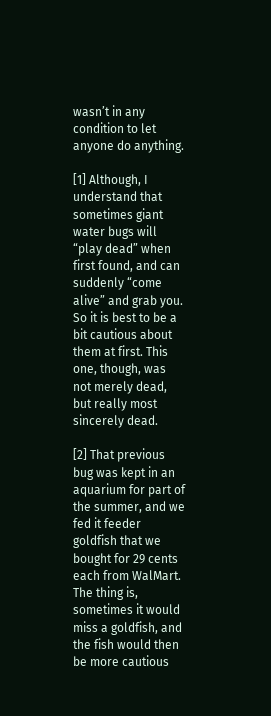wasn’t in any condition to let anyone do anything.

[1] Although, I understand that sometimes giant water bugs will “play dead” when first found, and can suddenly “come alive” and grab you. So it is best to be a bit cautious about them at first. This one, though, was not merely dead, but really most sincerely dead.

[2] That previous bug was kept in an aquarium for part of the summer, and we fed it feeder goldfish that we bought for 29 cents each from WalMart. The thing is, sometimes it would miss a goldfish, and the fish would then be more cautious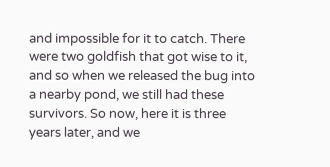and impossible for it to catch. There were two goldfish that got wise to it, and so when we released the bug into a nearby pond, we still had these survivors. So now, here it is three years later, and we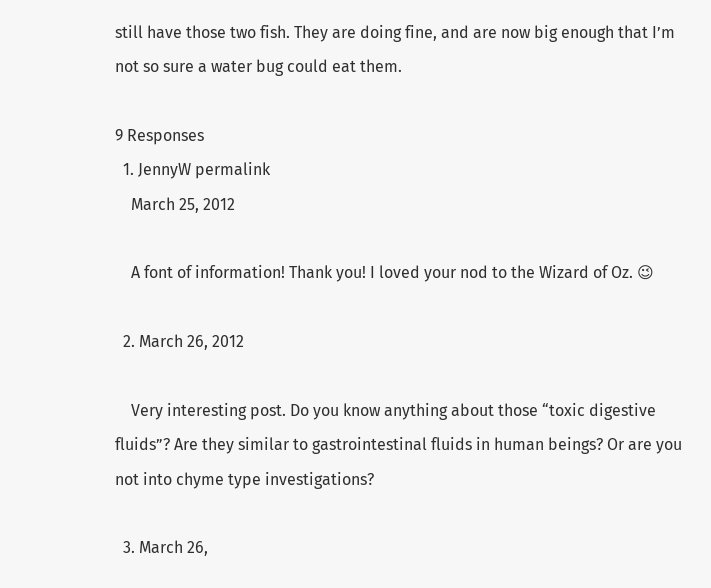still have those two fish. They are doing fine, and are now big enough that I’m not so sure a water bug could eat them.

9 Responses
  1. JennyW permalink
    March 25, 2012

    A font of information! Thank you! I loved your nod to the Wizard of Oz. 😉

  2. March 26, 2012

    Very interesting post. Do you know anything about those “toxic digestive fluids”? Are they similar to gastrointestinal fluids in human beings? Or are you not into chyme type investigations?

  3. March 26,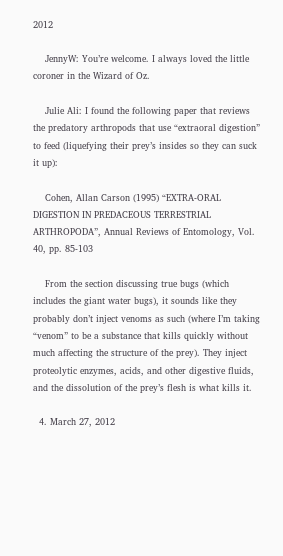2012

    JennyW: You’re welcome. I always loved the little coroner in the Wizard of Oz.

    Julie Ali: I found the following paper that reviews the predatory arthropods that use “extraoral digestion” to feed (liquefying their prey’s insides so they can suck it up):

    Cohen, Allan Carson (1995) “EXTRA-ORAL DIGESTION IN PREDACEOUS TERRESTRIAL ARTHROPODA”, Annual Reviews of Entomology, Vol. 40, pp. 85-103

    From the section discussing true bugs (which includes the giant water bugs), it sounds like they probably don’t inject venoms as such (where I’m taking “venom” to be a substance that kills quickly without much affecting the structure of the prey). They inject proteolytic enzymes, acids, and other digestive fluids, and the dissolution of the prey’s flesh is what kills it.

  4. March 27, 2012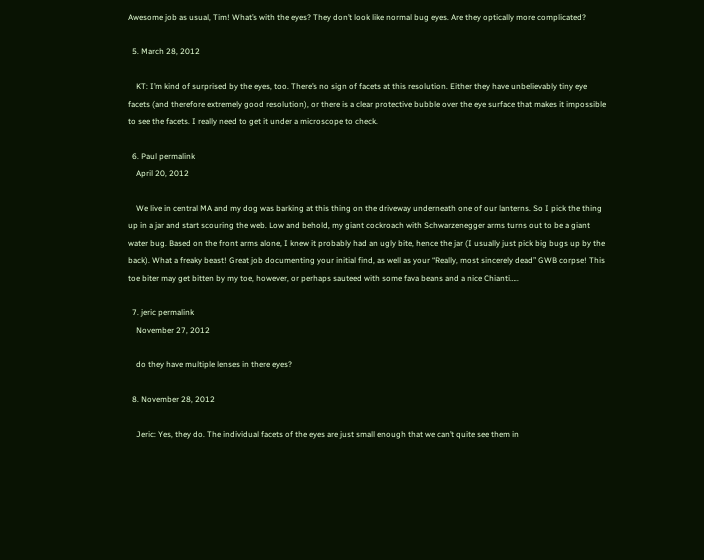Awesome job as usual, Tim! What’s with the eyes? They don’t look like normal bug eyes. Are they optically more complicated?

  5. March 28, 2012

    KT: I’m kind of surprised by the eyes, too. There’s no sign of facets at this resolution. Either they have unbelievably tiny eye facets (and therefore extremely good resolution), or there is a clear protective bubble over the eye surface that makes it impossible to see the facets. I really need to get it under a microscope to check.

  6. Paul permalink
    April 20, 2012

    We live in central MA and my dog was barking at this thing on the driveway underneath one of our lanterns. So I pick the thing up in a jar and start scouring the web. Low and behold, my giant cockroach with Schwarzenegger arms turns out to be a giant water bug. Based on the front arms alone, I knew it probably had an ugly bite, hence the jar (I usually just pick big bugs up by the back). What a freaky beast! Great job documenting your initial find, as well as your “Really, most sincerely dead” GWB corpse! This toe biter may get bitten by my toe, however, or perhaps sauteed with some fava beans and a nice Chianti…..

  7. jeric permalink
    November 27, 2012

    do they have multiple lenses in there eyes?

  8. November 28, 2012

    Jeric: Yes, they do. The individual facets of the eyes are just small enough that we can’t quite see them in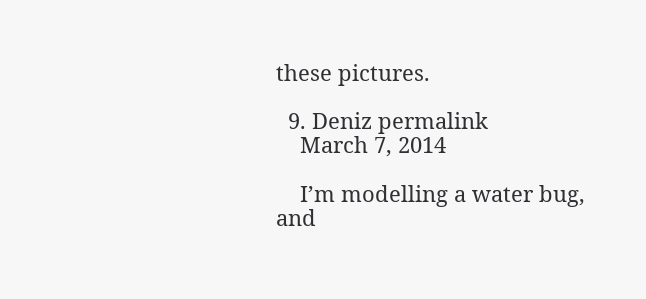these pictures.

  9. Deniz permalink
    March 7, 2014

    I’m modelling a water bug, and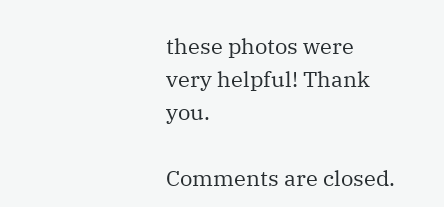these photos were very helpful! Thank you.

Comments are closed.